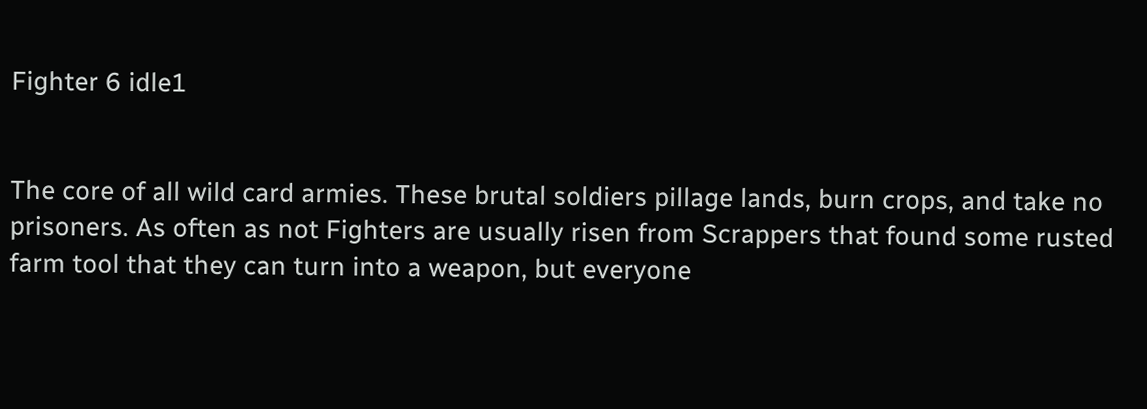Fighter 6 idle1


The core of all wild card armies. These brutal soldiers pillage lands, burn crops, and take no prisoners. As often as not Fighters are usually risen from Scrappers that found some rusted farm tool that they can turn into a weapon, but everyone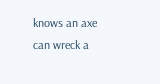knows an axe can wreck a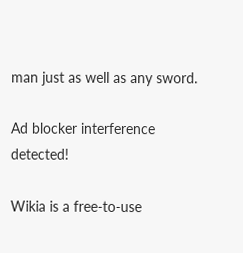man just as well as any sword.

Ad blocker interference detected!

Wikia is a free-to-use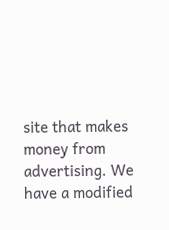site that makes money from advertising. We have a modified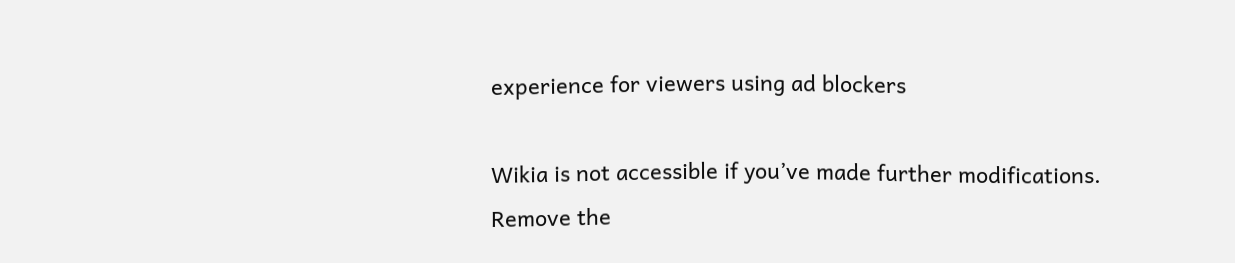experience for viewers using ad blockers

Wikia is not accessible if you’ve made further modifications. Remove the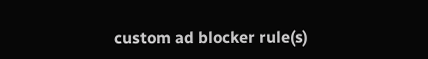custom ad blocker rule(s)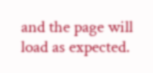and the page will load as expected.